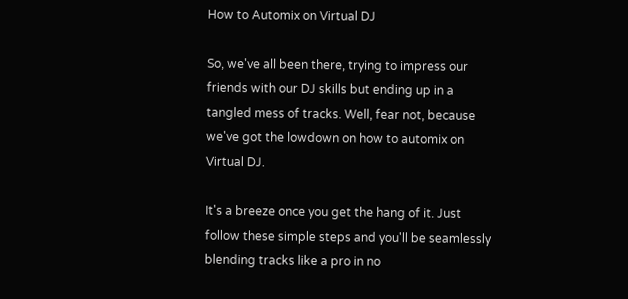How to Automix on Virtual DJ

So, we've all been there, trying to impress our friends with our DJ skills but ending up in a tangled mess of tracks. Well, fear not, because we've got the lowdown on how to automix on Virtual DJ.

It's a breeze once you get the hang of it. Just follow these simple steps and you'll be seamlessly blending tracks like a pro in no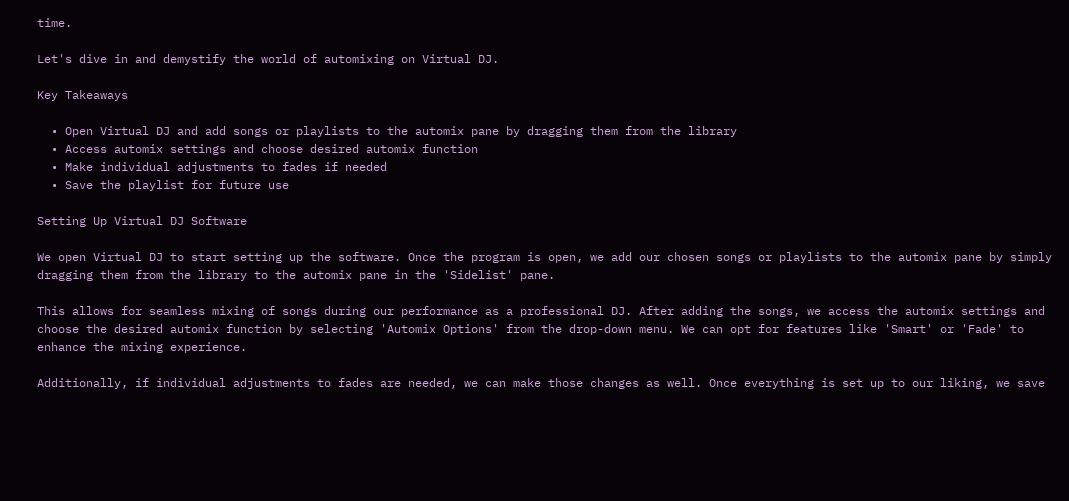time.

Let's dive in and demystify the world of automixing on Virtual DJ.

Key Takeaways

  • Open Virtual DJ and add songs or playlists to the automix pane by dragging them from the library
  • Access automix settings and choose desired automix function
  • Make individual adjustments to fades if needed
  • Save the playlist for future use

Setting Up Virtual DJ Software

We open Virtual DJ to start setting up the software. Once the program is open, we add our chosen songs or playlists to the automix pane by simply dragging them from the library to the automix pane in the 'Sidelist' pane.

This allows for seamless mixing of songs during our performance as a professional DJ. After adding the songs, we access the automix settings and choose the desired automix function by selecting 'Automix Options' from the drop-down menu. We can opt for features like 'Smart' or 'Fade' to enhance the mixing experience.

Additionally, if individual adjustments to fades are needed, we can make those changes as well. Once everything is set up to our liking, we save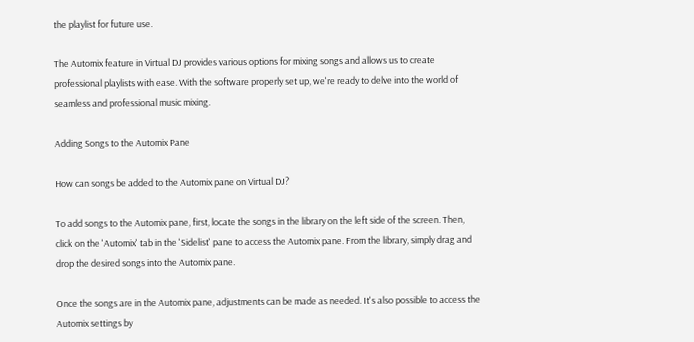the playlist for future use.

The Automix feature in Virtual DJ provides various options for mixing songs and allows us to create professional playlists with ease. With the software properly set up, we're ready to delve into the world of seamless and professional music mixing.

Adding Songs to the Automix Pane

How can songs be added to the Automix pane on Virtual DJ?

To add songs to the Automix pane, first, locate the songs in the library on the left side of the screen. Then, click on the 'Automix' tab in the 'Sidelist' pane to access the Automix pane. From the library, simply drag and drop the desired songs into the Automix pane.

Once the songs are in the Automix pane, adjustments can be made as needed. It's also possible to access the Automix settings by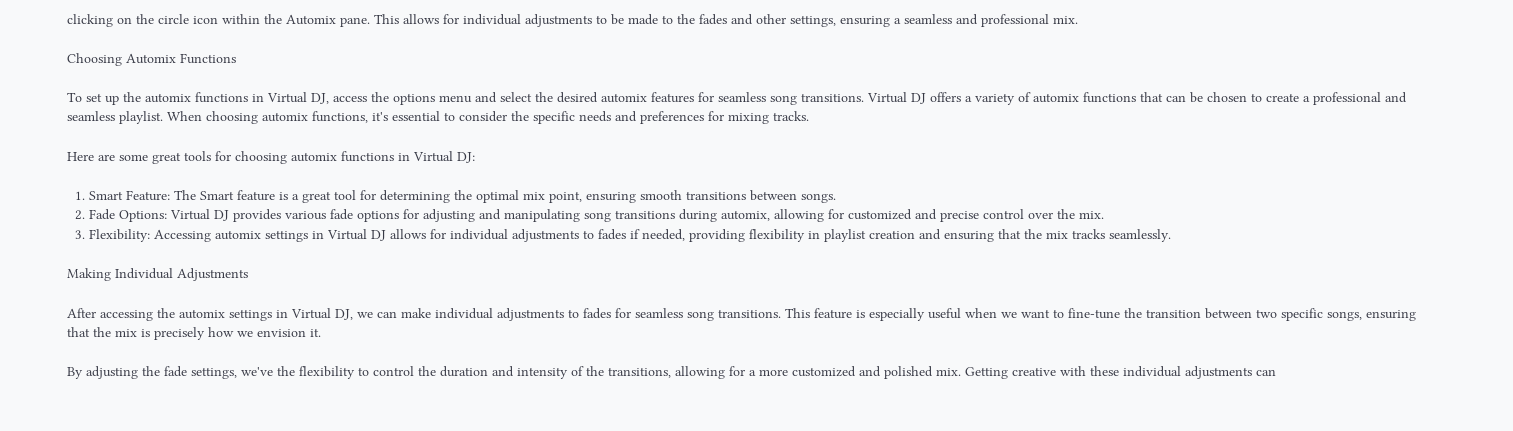clicking on the circle icon within the Automix pane. This allows for individual adjustments to be made to the fades and other settings, ensuring a seamless and professional mix.

Choosing Automix Functions

To set up the automix functions in Virtual DJ, access the options menu and select the desired automix features for seamless song transitions. Virtual DJ offers a variety of automix functions that can be chosen to create a professional and seamless playlist. When choosing automix functions, it's essential to consider the specific needs and preferences for mixing tracks.

Here are some great tools for choosing automix functions in Virtual DJ:

  1. Smart Feature: The Smart feature is a great tool for determining the optimal mix point, ensuring smooth transitions between songs.
  2. Fade Options: Virtual DJ provides various fade options for adjusting and manipulating song transitions during automix, allowing for customized and precise control over the mix.
  3. Flexibility: Accessing automix settings in Virtual DJ allows for individual adjustments to fades if needed, providing flexibility in playlist creation and ensuring that the mix tracks seamlessly.

Making Individual Adjustments

After accessing the automix settings in Virtual DJ, we can make individual adjustments to fades for seamless song transitions. This feature is especially useful when we want to fine-tune the transition between two specific songs, ensuring that the mix is precisely how we envision it.

By adjusting the fade settings, we've the flexibility to control the duration and intensity of the transitions, allowing for a more customized and polished mix. Getting creative with these individual adjustments can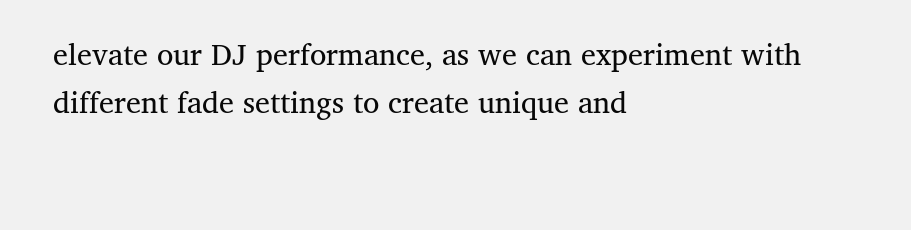elevate our DJ performance, as we can experiment with different fade settings to create unique and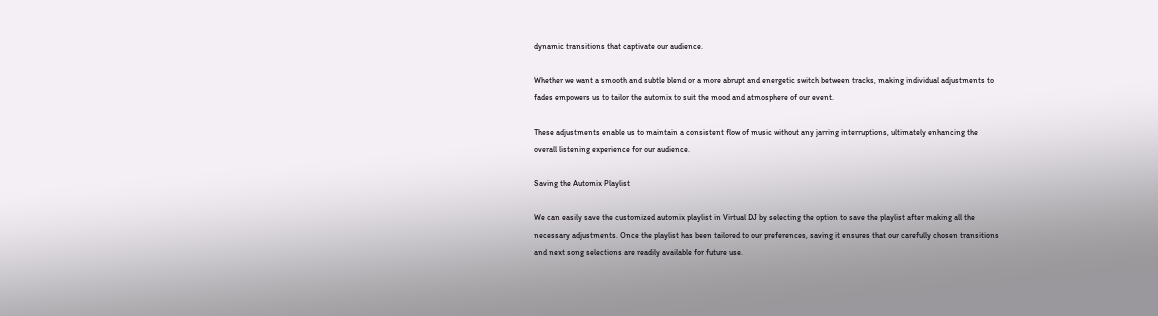dynamic transitions that captivate our audience.

Whether we want a smooth and subtle blend or a more abrupt and energetic switch between tracks, making individual adjustments to fades empowers us to tailor the automix to suit the mood and atmosphere of our event.

These adjustments enable us to maintain a consistent flow of music without any jarring interruptions, ultimately enhancing the overall listening experience for our audience.

Saving the Automix Playlist

We can easily save the customized automix playlist in Virtual DJ by selecting the option to save the playlist after making all the necessary adjustments. Once the playlist has been tailored to our preferences, saving it ensures that our carefully chosen transitions and next song selections are readily available for future use.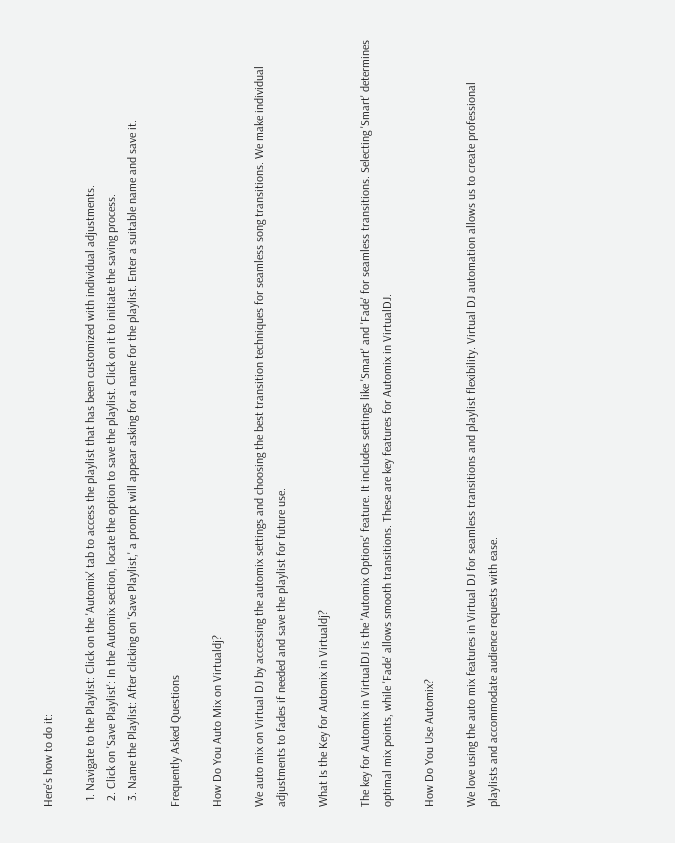Here's how to do it:

  1. Navigate to the Playlist: Click on the 'Automix' tab to access the playlist that has been customized with individual adjustments.
  2. Click on 'Save Playlist': In the Automix section, locate the option to save the playlist. Click on it to initiate the saving process.
  3. Name the Playlist: After clicking on 'Save Playlist,' a prompt will appear asking for a name for the playlist. Enter a suitable name and save it.

Frequently Asked Questions

How Do You Auto Mix on Virtualdj?

We auto mix on Virtual DJ by accessing the automix settings and choosing the best transition techniques for seamless song transitions. We make individual adjustments to fades if needed and save the playlist for future use.

What Is the Key for Automix in Virtualdj?

The key for Automix in VirtualDJ is the 'Automix Options' feature. It includes settings like 'Smart' and 'Fade' for seamless transitions. Selecting 'Smart' determines optimal mix points, while 'Fade' allows smooth transitions. These are key features for Automix in VirtualDJ.

How Do You Use Automix?

We love using the auto mix features in Virtual DJ for seamless transitions and playlist flexibility. Virtual DJ automation allows us to create professional playlists and accommodate audience requests with ease.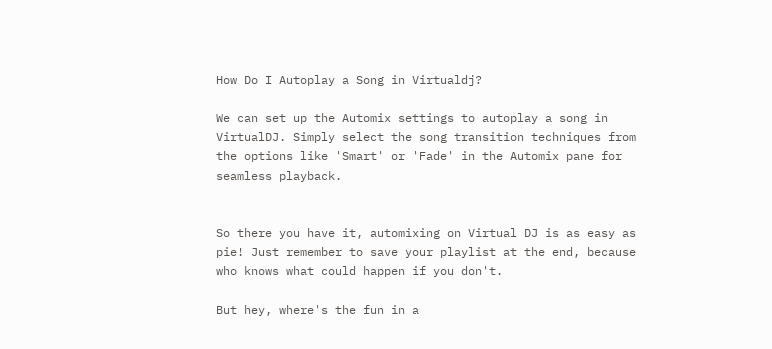How Do I Autoplay a Song in Virtualdj?

We can set up the Automix settings to autoplay a song in VirtualDJ. Simply select the song transition techniques from the options like 'Smart' or 'Fade' in the Automix pane for seamless playback.


So there you have it, automixing on Virtual DJ is as easy as pie! Just remember to save your playlist at the end, because who knows what could happen if you don't.

But hey, where's the fun in a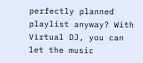perfectly planned playlist anyway? With Virtual DJ, you can let the music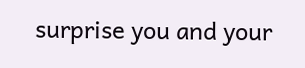surprise you and your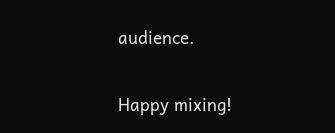audience.

Happy mixing!